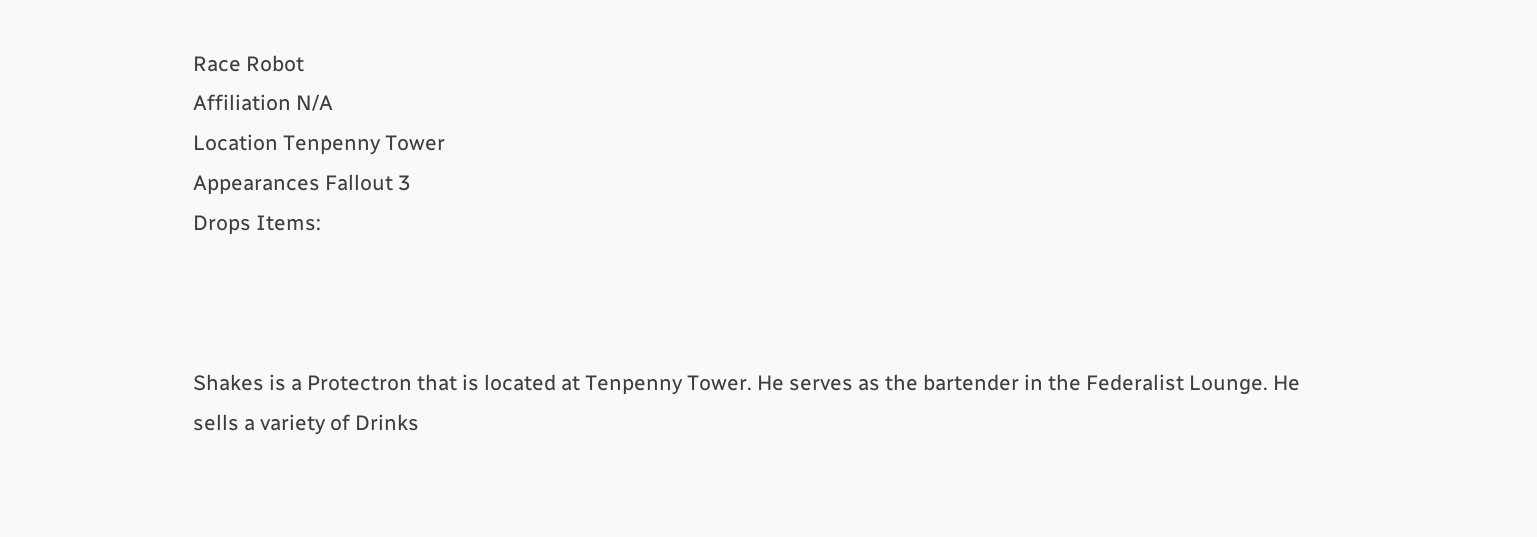Race Robot
Affiliation N/A
Location Tenpenny Tower
Appearances Fallout 3
Drops Items:



Shakes is a Protectron that is located at Tenpenny Tower. He serves as the bartender in the Federalist Lounge. He sells a variety of Drinks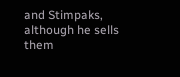and Stimpaks, although he sells them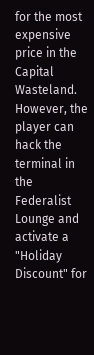for the most expensive price in the Capital Wasteland. However, the player can hack the terminal in the Federalist Lounge and activate a "Holiday Discount" for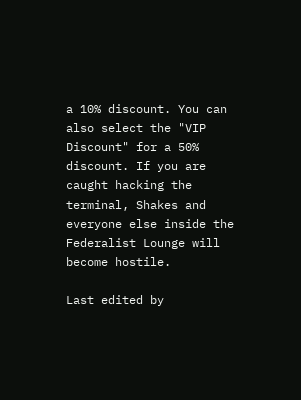a 10% discount. You can also select the "VIP Discount" for a 50% discount. If you are caught hacking the terminal, Shakes and everyone else inside the Federalist Lounge will become hostile.

Last edited by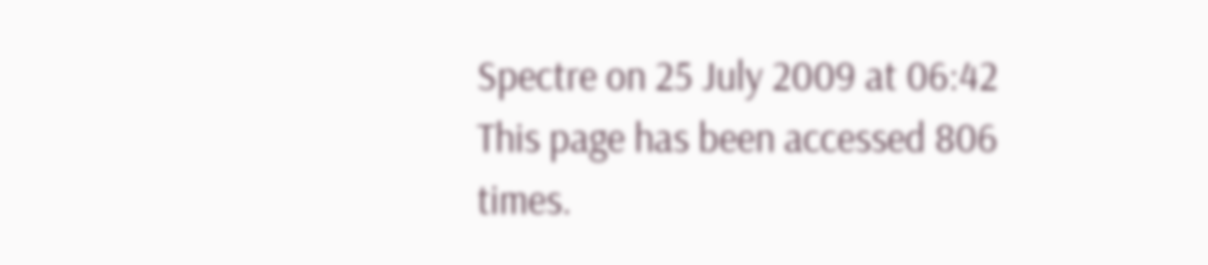Spectre on 25 July 2009 at 06:42
This page has been accessed 806 times.